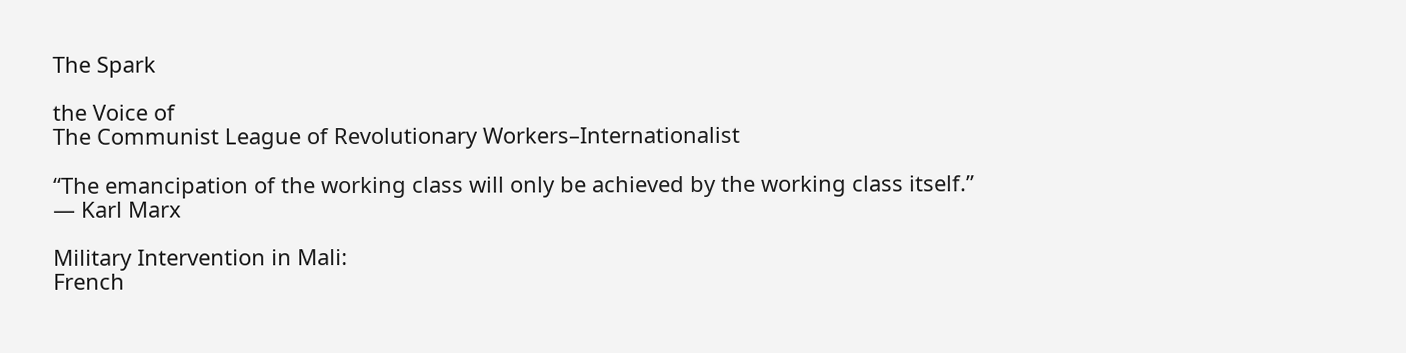The Spark

the Voice of
The Communist League of Revolutionary Workers–Internationalist

“The emancipation of the working class will only be achieved by the working class itself.”
— Karl Marx

Military Intervention in Mali:
French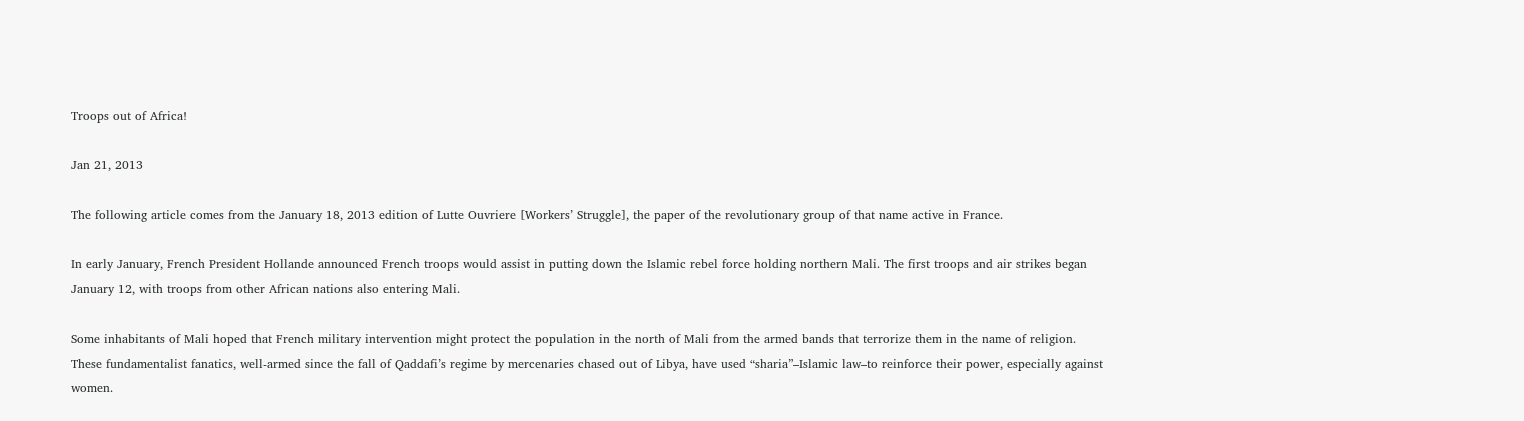Troops out of Africa!

Jan 21, 2013

The following article comes from the January 18, 2013 edition of Lutte Ouvriere [Workers’ Struggle], the paper of the revolutionary group of that name active in France.

In early January, French President Hollande announced French troops would assist in putting down the Islamic rebel force holding northern Mali. The first troops and air strikes began January 12, with troops from other African nations also entering Mali.

Some inhabitants of Mali hoped that French military intervention might protect the population in the north of Mali from the armed bands that terrorize them in the name of religion. These fundamentalist fanatics, well-armed since the fall of Qaddafi’s regime by mercenaries chased out of Libya, have used “sharia”–Islamic law–to reinforce their power, especially against women.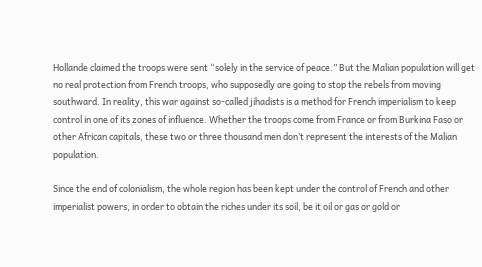Hollande claimed the troops were sent “solely in the service of peace.” But the Malian population will get no real protection from French troops, who supposedly are going to stop the rebels from moving southward. In reality, this war against so-called jihadists is a method for French imperialism to keep control in one of its zones of influence. Whether the troops come from France or from Burkina Faso or other African capitals, these two or three thousand men don’t represent the interests of the Malian population.

Since the end of colonialism, the whole region has been kept under the control of French and other imperialist powers, in order to obtain the riches under its soil, be it oil or gas or gold or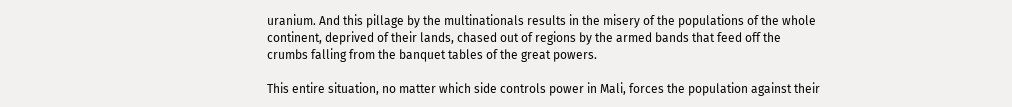uranium. And this pillage by the multinationals results in the misery of the populations of the whole continent, deprived of their lands, chased out of regions by the armed bands that feed off the crumbs falling from the banquet tables of the great powers.

This entire situation, no matter which side controls power in Mali, forces the population against their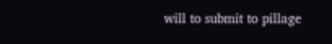will to submit to pillage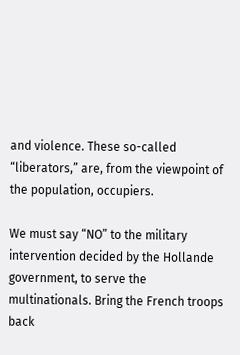and violence. These so-called “liberators,” are, from the viewpoint of the population, occupiers.

We must say “NO” to the military intervention decided by the Hollande government, to serve the multinationals. Bring the French troops back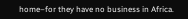home–for they have no business in Africa.